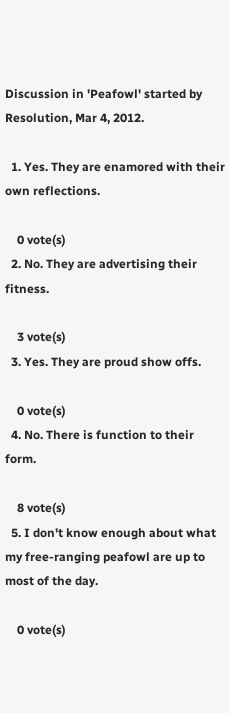Discussion in 'Peafowl' started by Resolution, Mar 4, 2012.

  1. Yes. They are enamored with their own reflections.

    0 vote(s)
  2. No. They are advertising their fitness.

    3 vote(s)
  3. Yes. They are proud show offs.

    0 vote(s)
  4. No. There is function to their form.

    8 vote(s)
  5. I don't know enough about what my free-ranging peafowl are up to most of the day.

    0 vote(s)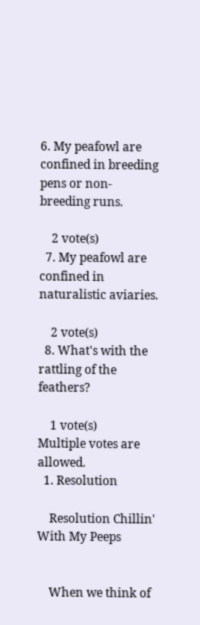6. My peafowl are confined in breeding pens or non-breeding runs.

    2 vote(s)
  7. My peafowl are confined in naturalistic aviaries.

    2 vote(s)
  8. What's with the rattling of the feathers?

    1 vote(s)
Multiple votes are allowed.
  1. Resolution

    Resolution Chillin' With My Peeps


    When we think of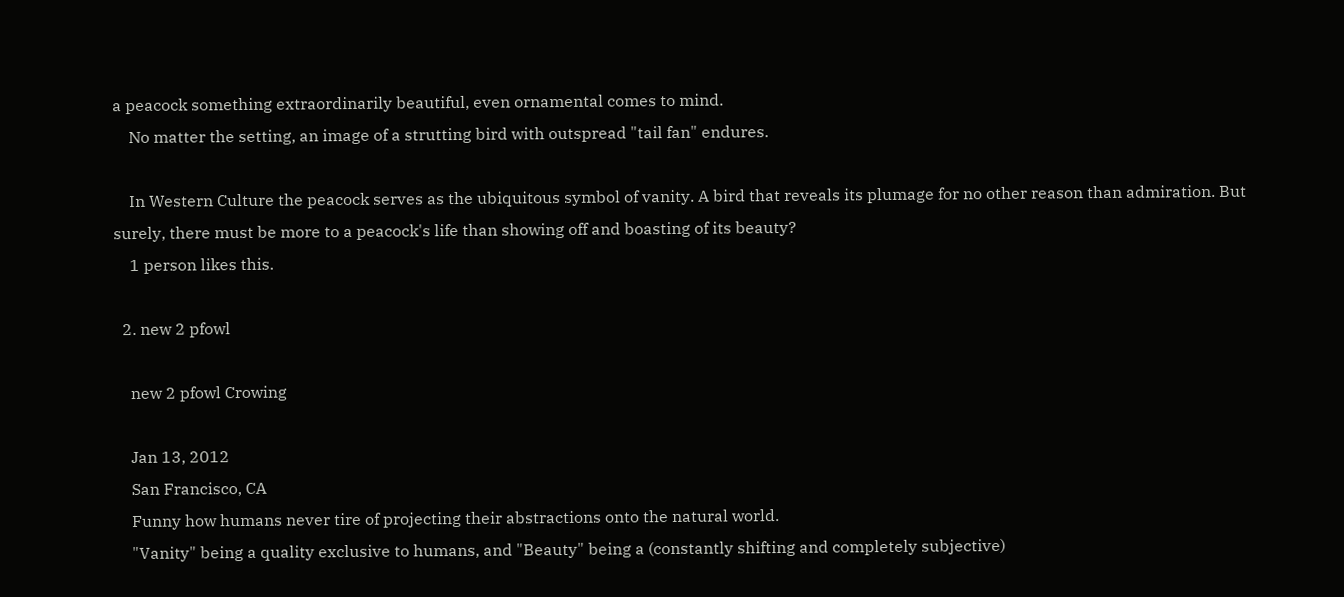a peacock something extraordinarily beautiful, even ornamental comes to mind.
    No matter the setting, an image of a strutting bird with outspread "tail fan" endures.

    In Western Culture the peacock serves as the ubiquitous symbol of vanity. A bird that reveals its plumage for no other reason than admiration. But surely, there must be more to a peacock's life than showing off and boasting of its beauty?
    1 person likes this.

  2. new 2 pfowl

    new 2 pfowl Crowing

    Jan 13, 2012
    San Francisco, CA
    Funny how humans never tire of projecting their abstractions onto the natural world.
    "Vanity" being a quality exclusive to humans, and "Beauty" being a (constantly shifting and completely subjective)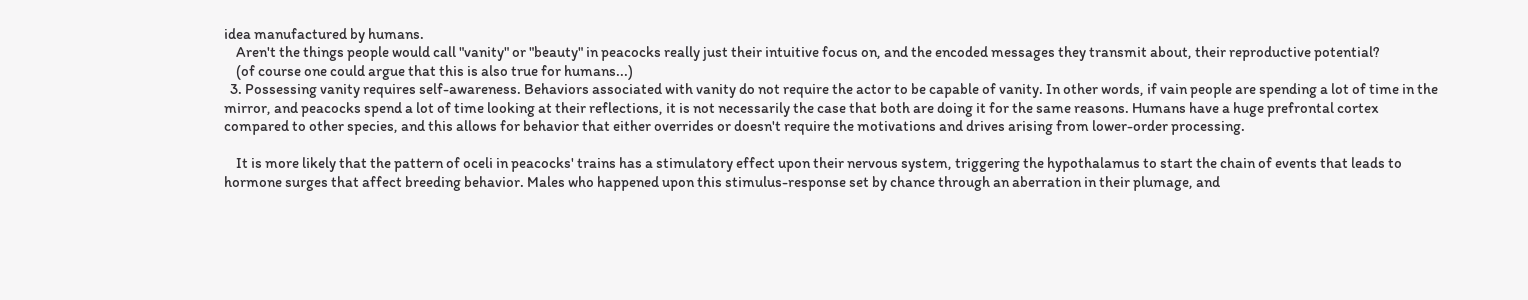idea manufactured by humans.
    Aren't the things people would call "vanity" or "beauty" in peacocks really just their intuitive focus on, and the encoded messages they transmit about, their reproductive potential?
    (of course one could argue that this is also true for humans...)
  3. Possessing vanity requires self-awareness. Behaviors associated with vanity do not require the actor to be capable of vanity. In other words, if vain people are spending a lot of time in the mirror, and peacocks spend a lot of time looking at their reflections, it is not necessarily the case that both are doing it for the same reasons. Humans have a huge prefrontal cortex compared to other species, and this allows for behavior that either overrides or doesn't require the motivations and drives arising from lower-order processing.

    It is more likely that the pattern of oceli in peacocks' trains has a stimulatory effect upon their nervous system, triggering the hypothalamus to start the chain of events that leads to hormone surges that affect breeding behavior. Males who happened upon this stimulus-response set by chance through an aberration in their plumage, and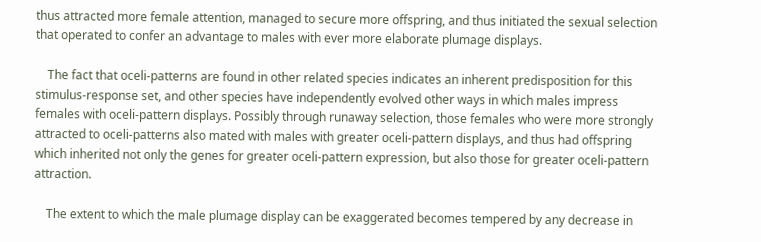thus attracted more female attention, managed to secure more offspring, and thus initiated the sexual selection that operated to confer an advantage to males with ever more elaborate plumage displays.

    The fact that oceli-patterns are found in other related species indicates an inherent predisposition for this stimulus-response set, and other species have independently evolved other ways in which males impress females with oceli-pattern displays. Possibly through runaway selection, those females who were more strongly attracted to oceli-patterns also mated with males with greater oceli-pattern displays, and thus had offspring which inherited not only the genes for greater oceli-pattern expression, but also those for greater oceli-pattern attraction.

    The extent to which the male plumage display can be exaggerated becomes tempered by any decrease in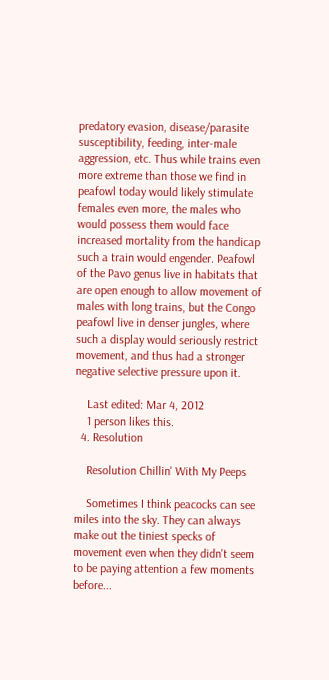predatory evasion, disease/parasite susceptibility, feeding, inter-male aggression, etc. Thus while trains even more extreme than those we find in peafowl today would likely stimulate females even more, the males who would possess them would face increased mortality from the handicap such a train would engender. Peafowl of the Pavo genus live in habitats that are open enough to allow movement of males with long trains, but the Congo peafowl live in denser jungles, where such a display would seriously restrict movement, and thus had a stronger negative selective pressure upon it.

    Last edited: Mar 4, 2012
    1 person likes this.
  4. Resolution

    Resolution Chillin' With My Peeps

    Sometimes I think peacocks can see miles into the sky. They can always make out the tiniest specks of movement even when they didn't seem to be paying attention a few moments before...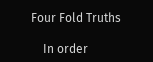Four Fold Truths

    In order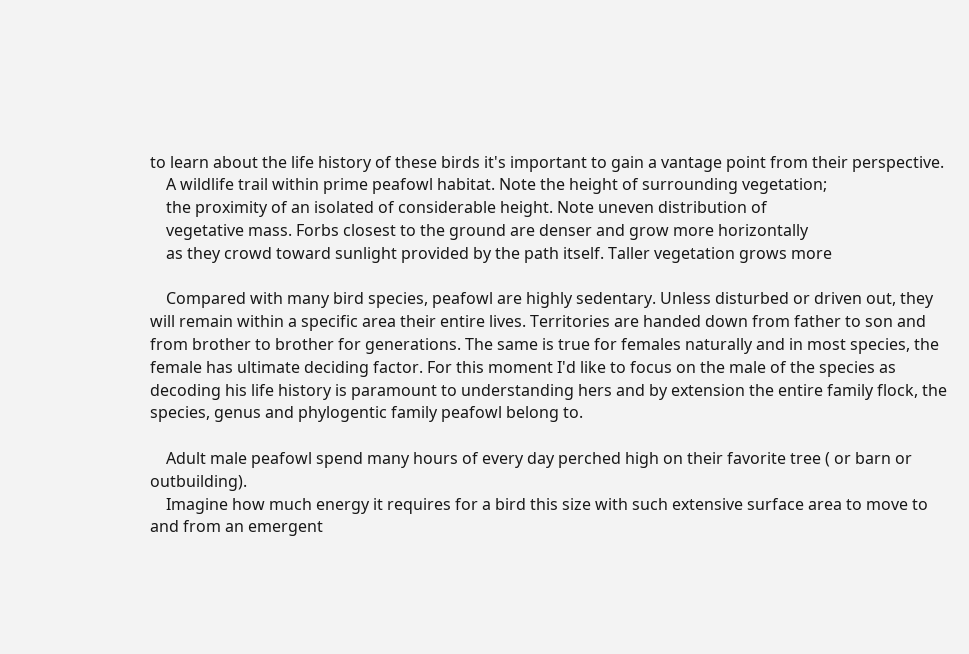to learn about the life history of these birds it's important to gain a vantage point from their perspective.
    A wildlife trail within prime peafowl habitat. Note the height of surrounding vegetation;
    the proximity of an isolated of considerable height. Note uneven distribution of
    vegetative mass. Forbs closest to the ground are denser and grow more horizontally
    as they crowd toward sunlight provided by the path itself. Taller vegetation grows more

    Compared with many bird species, peafowl are highly sedentary. Unless disturbed or driven out, they will remain within a specific area their entire lives. Territories are handed down from father to son and from brother to brother for generations. The same is true for females naturally and in most species, the female has ultimate deciding factor. For this moment I'd like to focus on the male of the species as decoding his life history is paramount to understanding hers and by extension the entire family flock, the species, genus and phylogentic family peafowl belong to.

    Adult male peafowl spend many hours of every day perched high on their favorite tree ( or barn or outbuilding).
    Imagine how much energy it requires for a bird this size with such extensive surface area to move to and from an emergent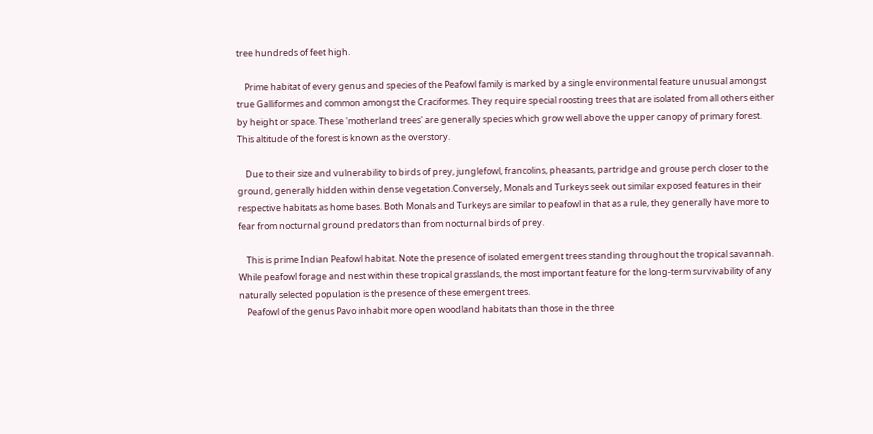tree hundreds of feet high.

    Prime habitat of every genus and species of the Peafowl family is marked by a single environmental feature unusual amongst true Galliformes and common amongst the Craciformes. They require special roosting trees that are isolated from all others either by height or space. These 'motherland trees' are generally species which grow well above the upper canopy of primary forest. This altitude of the forest is known as the overstory.

    Due to their size and vulnerability to birds of prey, junglefowl, francolins, pheasants, partridge and grouse perch closer to the ground, generally hidden within dense vegetation.Conversely, Monals and Turkeys seek out similar exposed features in their respective habitats as home bases. Both Monals and Turkeys are similar to peafowl in that as a rule, they generally have more to fear from nocturnal ground predators than from nocturnal birds of prey.

    This is prime Indian Peafowl habitat. Note the presence of isolated emergent trees standing throughout the tropical savannah. While peafowl forage and nest within these tropical grasslands, the most important feature for the long-term survivability of any naturally selected population is the presence of these emergent trees.
    Peafowl of the genus Pavo inhabit more open woodland habitats than those in the three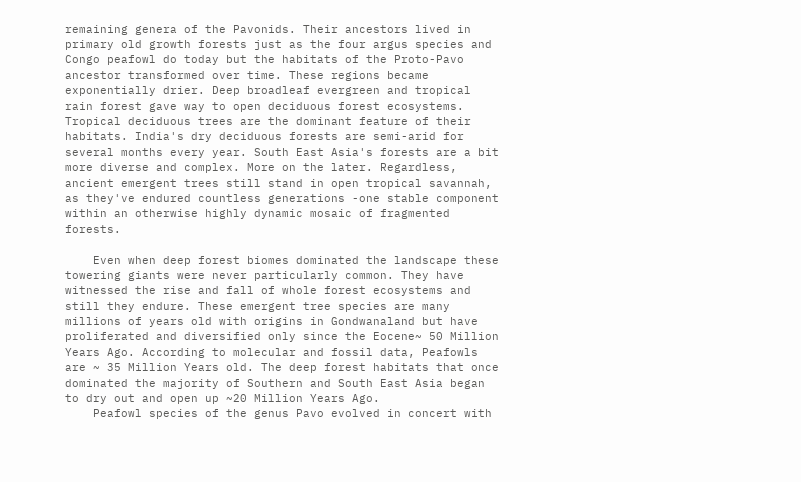remaining genera of the Pavonids. Their ancestors lived in primary old growth forests just as the four argus species and Congo peafowl do today but the habitats of the Proto-Pavo ancestor transformed over time. These regions became exponentially drier. Deep broadleaf evergreen and tropical rain forest gave way to open deciduous forest ecosystems. Tropical deciduous trees are the dominant feature of their habitats. India's dry deciduous forests are semi-arid for several months every year. South East Asia's forests are a bit more diverse and complex. More on the later. Regardless, ancient emergent trees still stand in open tropical savannah, as they've endured countless generations -one stable component within an otherwise highly dynamic mosaic of fragmented forests.

    Even when deep forest biomes dominated the landscape these towering giants were never particularly common. They have witnessed the rise and fall of whole forest ecosystems and still they endure. These emergent tree species are many millions of years old with origins in Gondwanaland but have proliferated and diversified only since the Eocene~ 50 Million Years Ago. According to molecular and fossil data, Peafowls are ~ 35 Million Years old. The deep forest habitats that once dominated the majority of Southern and South East Asia began to dry out and open up ~20 Million Years Ago.
    Peafowl species of the genus Pavo evolved in concert with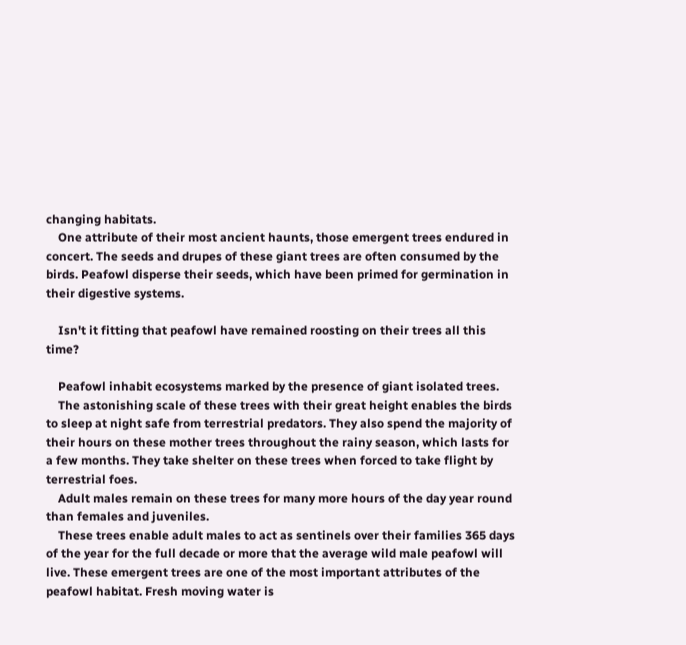changing habitats.
    One attribute of their most ancient haunts, those emergent trees endured in concert. The seeds and drupes of these giant trees are often consumed by the birds. Peafowl disperse their seeds, which have been primed for germination in their digestive systems.

    Isn't it fitting that peafowl have remained roosting on their trees all this time?

    Peafowl inhabit ecosystems marked by the presence of giant isolated trees.
    The astonishing scale of these trees with their great height enables the birds to sleep at night safe from terrestrial predators. They also spend the majority of their hours on these mother trees throughout the rainy season, which lasts for a few months. They take shelter on these trees when forced to take flight by terrestrial foes.
    Adult males remain on these trees for many more hours of the day year round than females and juveniles.
    These trees enable adult males to act as sentinels over their families 365 days of the year for the full decade or more that the average wild male peafowl will live. These emergent trees are one of the most important attributes of the peafowl habitat. Fresh moving water is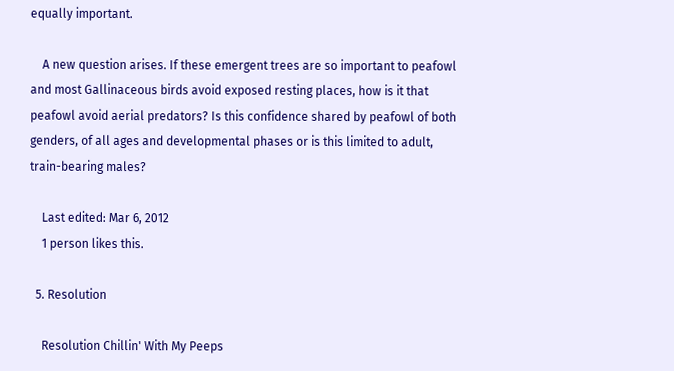equally important.

    A new question arises. If these emergent trees are so important to peafowl and most Gallinaceous birds avoid exposed resting places, how is it that peafowl avoid aerial predators? Is this confidence shared by peafowl of both genders, of all ages and developmental phases or is this limited to adult, train-bearing males?

    Last edited: Mar 6, 2012
    1 person likes this.

  5. Resolution

    Resolution Chillin' With My Peeps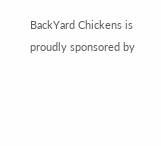BackYard Chickens is proudly sponsored by